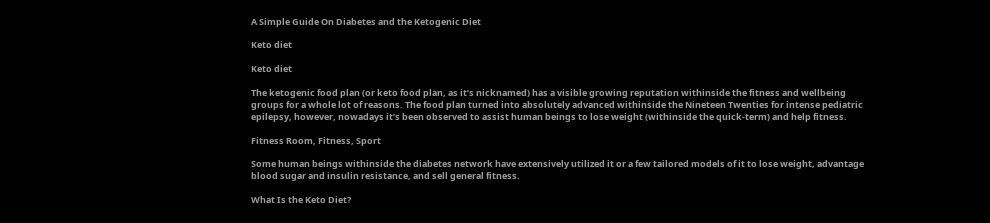A Simple Guide On Diabetes and the Ketogenic Diet

Keto diet

Keto diet

The ketogenic food plan (or keto food plan, as it’s nicknamed) has a visible growing reputation withinside the fitness and wellbeing groups for a whole lot of reasons. The food plan turned into absolutely advanced withinside the Nineteen Twenties for intense pediatric epilepsy, however, nowadays it’s been observed to assist human beings to lose weight (withinside the quick-term) and help fitness.

Fitness Room, Fitness, Sport

Some human beings withinside the diabetes network have extensively utilized it or a few tailored models of it to lose weight, advantage blood sugar and insulin resistance, and sell general fitness.

What Is the Keto Diet?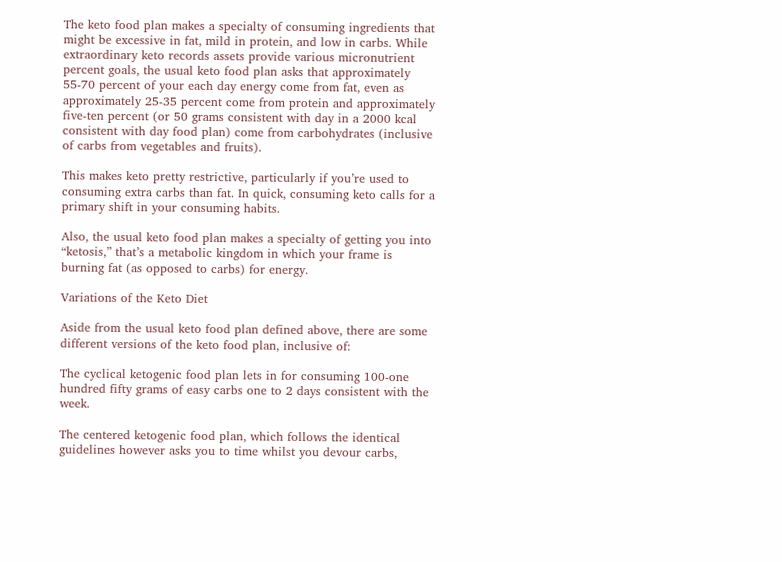The keto food plan makes a specialty of consuming ingredients that might be excessive in fat, mild in protein, and low in carbs. While extraordinary keto records assets provide various micronutrient percent goals, the usual keto food plan asks that approximately 55-70 percent of your each day energy come from fat, even as approximately 25-35 percent come from protein and approximately five-ten percent (or 50 grams consistent with day in a 2000 kcal consistent with day food plan) come from carbohydrates (inclusive of carbs from vegetables and fruits).

This makes keto pretty restrictive, particularly if you’re used to consuming extra carbs than fat. In quick, consuming keto calls for a primary shift in your consuming habits.

Also, the usual keto food plan makes a specialty of getting you into “ketosis,” that’s a metabolic kingdom in which your frame is burning fat (as opposed to carbs) for energy.

Variations of the Keto Diet

Aside from the usual keto food plan defined above, there are some different versions of the keto food plan, inclusive of:

The cyclical ketogenic food plan lets in for consuming 100-one hundred fifty grams of easy carbs one to 2 days consistent with the week.

The centered ketogenic food plan, which follows the identical guidelines however asks you to time whilst you devour carbs,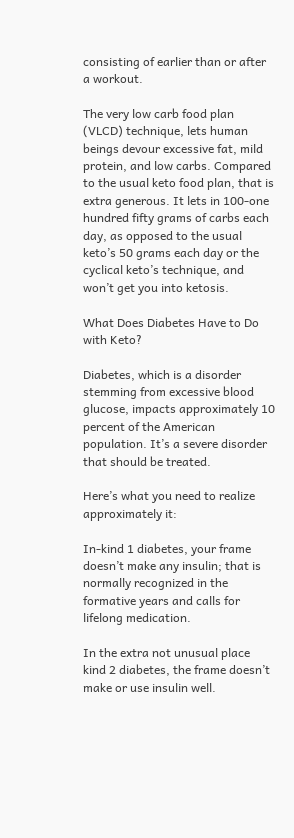consisting of earlier than or after a workout.

The very low carb food plan (VLCD) technique, lets human beings devour excessive fat, mild protein, and low carbs. Compared to the usual keto food plan, that is extra generous. It lets in 100-one hundred fifty grams of carbs each day, as opposed to the usual keto’s 50 grams each day or the cyclical keto’s technique, and won’t get you into ketosis.

What Does Diabetes Have to Do with Keto?

Diabetes, which is a disorder stemming from excessive blood glucose, impacts approximately 10 percent of the American population. It’s a severe disorder that should be treated.

Here’s what you need to realize approximately it:

In-kind 1 diabetes, your frame doesn’t make any insulin; that is normally recognized in the formative years and calls for lifelong medication.

In the extra not unusual place kind 2 diabetes, the frame doesn’t make or use insulin well.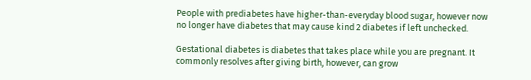People with prediabetes have higher-than-everyday blood sugar, however now no longer have diabetes that may cause kind 2 diabetes if left unchecked.

Gestational diabetes is diabetes that takes place while you are pregnant. It commonly resolves after giving birth, however, can grow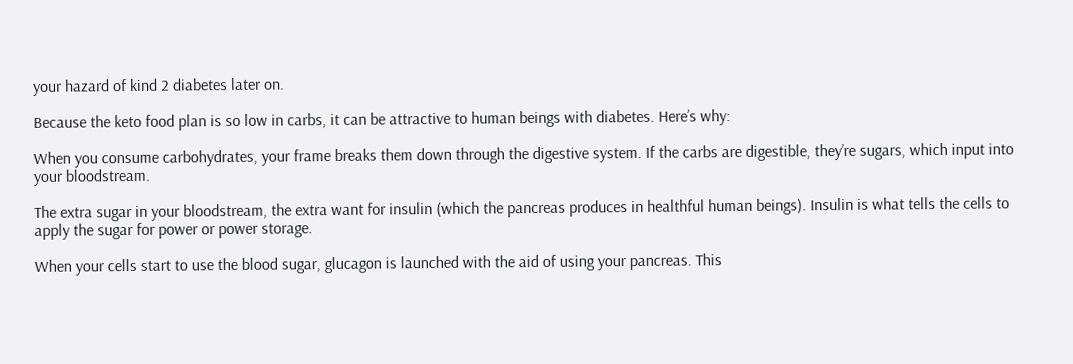your hazard of kind 2 diabetes later on.

Because the keto food plan is so low in carbs, it can be attractive to human beings with diabetes. Here’s why:

When you consume carbohydrates, your frame breaks them down through the digestive system. If the carbs are digestible, they’re sugars, which input into your bloodstream.

The extra sugar in your bloodstream, the extra want for insulin (which the pancreas produces in healthful human beings). Insulin is what tells the cells to apply the sugar for power or power storage.

When your cells start to use the blood sugar, glucagon is launched with the aid of using your pancreas. This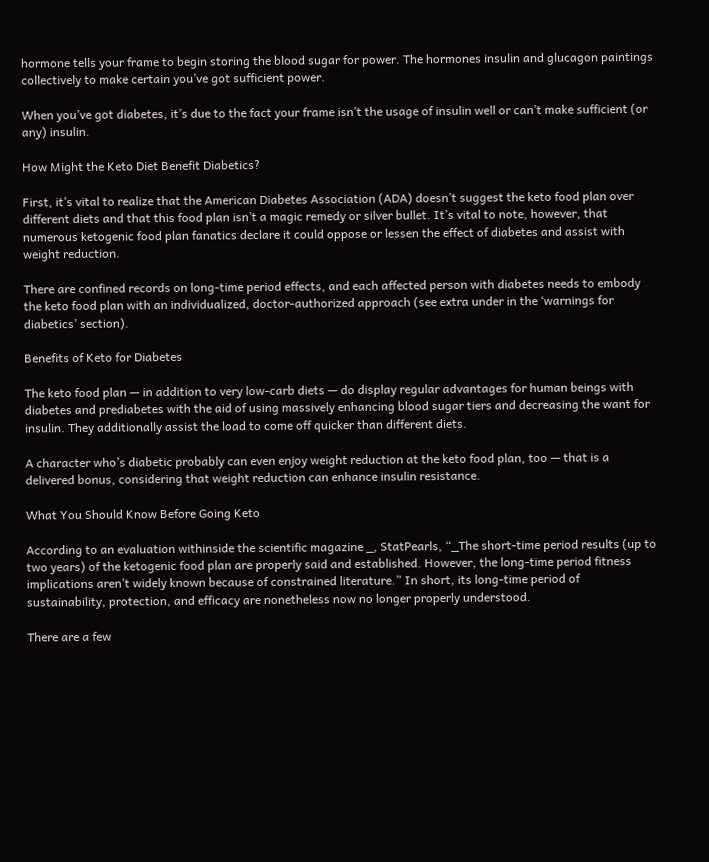hormone tells your frame to begin storing the blood sugar for power. The hormones insulin and glucagon paintings collectively to make certain you’ve got sufficient power.

When you’ve got diabetes, it’s due to the fact your frame isn’t the usage of insulin well or can’t make sufficient (or any) insulin.

How Might the Keto Diet Benefit Diabetics?

First, it’s vital to realize that the American Diabetes Association (ADA) doesn’t suggest the keto food plan over different diets and that this food plan isn’t a magic remedy or silver bullet. It’s vital to note, however, that numerous ketogenic food plan fanatics declare it could oppose or lessen the effect of diabetes and assist with weight reduction.

There are confined records on long-time period effects, and each affected person with diabetes needs to embody the keto food plan with an individualized, doctor-authorized approach (see extra under in the ‘warnings for diabetics’ section).

Benefits of Keto for Diabetes

The keto food plan — in addition to very low-carb diets — do display regular advantages for human beings with diabetes and prediabetes with the aid of using massively enhancing blood sugar tiers and decreasing the want for insulin. They additionally assist the load to come off quicker than different diets.

A character who’s diabetic probably can even enjoy weight reduction at the keto food plan, too — that is a delivered bonus, considering that weight reduction can enhance insulin resistance.

What You Should Know Before Going Keto

According to an evaluation withinside the scientific magazine _, StatPearls, “_The short-time period results (up to two years) of the ketogenic food plan are properly said and established. However, the long-time period fitness implications aren’t widely known because of constrained literature.” In short, its long-time period of sustainability, protection, and efficacy are nonetheless now no longer properly understood.

There are a few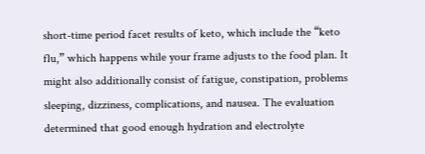short-time period facet results of keto, which include the “keto flu,” which happens while your frame adjusts to the food plan. It might also additionally consist of fatigue, constipation, problems sleeping, dizziness, complications, and nausea. The evaluation determined that good enough hydration and electrolyte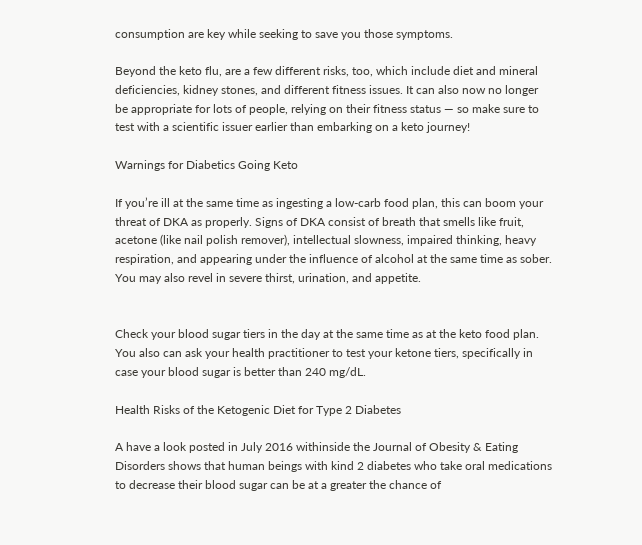consumption are key while seeking to save you those symptoms.

Beyond the keto flu, are a few different risks, too, which include diet and mineral deficiencies, kidney stones, and different fitness issues. It can also now no longer be appropriate for lots of people, relying on their fitness status — so make sure to test with a scientific issuer earlier than embarking on a keto journey!

Warnings for Diabetics Going Keto

If you’re ill at the same time as ingesting a low-carb food plan, this can boom your threat of DKA as properly. Signs of DKA consist of breath that smells like fruit, acetone (like nail polish remover), intellectual slowness, impaired thinking, heavy respiration, and appearing under the influence of alcohol at the same time as sober. You may also revel in severe thirst, urination, and appetite.


Check your blood sugar tiers in the day at the same time as at the keto food plan. You also can ask your health practitioner to test your ketone tiers, specifically in case your blood sugar is better than 240 mg/dL.

Health Risks of the Ketogenic Diet for Type 2 Diabetes

A have a look posted in July 2016 withinside the Journal of Obesity & Eating Disorders shows that human beings with kind 2 diabetes who take oral medications to decrease their blood sugar can be at a greater the chance of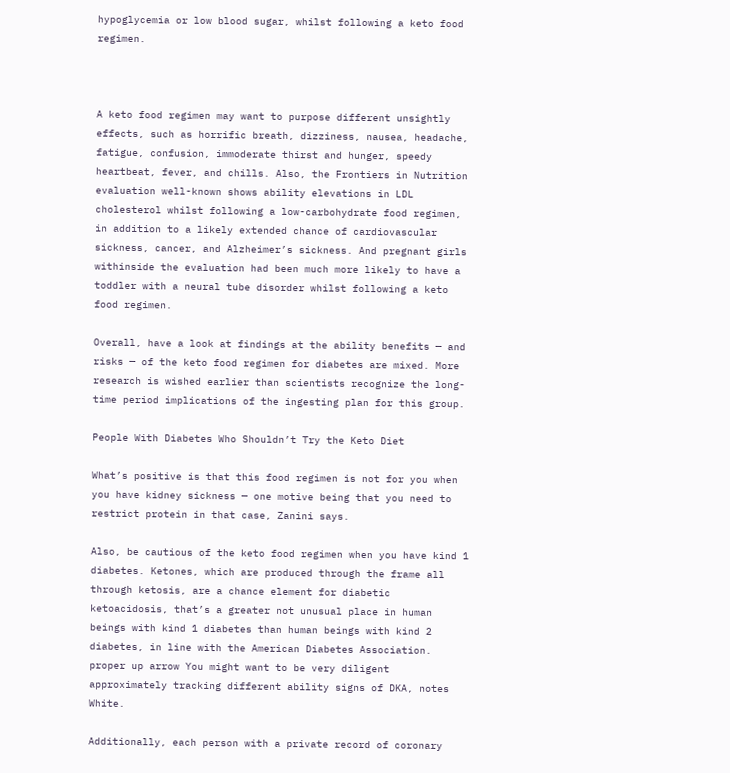hypoglycemia or low blood sugar, whilst following a keto food regimen.



A keto food regimen may want to purpose different unsightly effects, such as horrific breath, dizziness, nausea, headache, fatigue, confusion, immoderate thirst and hunger, speedy heartbeat, fever, and chills. Also, the Frontiers in Nutrition evaluation well-known shows ability elevations in LDL cholesterol whilst following a low-carbohydrate food regimen, in addition to a likely extended chance of cardiovascular sickness, cancer, and Alzheimer’s sickness. And pregnant girls withinside the evaluation had been much more likely to have a toddler with a neural tube disorder whilst following a keto food regimen.

Overall, have a look at findings at the ability benefits — and risks — of the keto food regimen for diabetes are mixed. More research is wished earlier than scientists recognize the long-time period implications of the ingesting plan for this group.

People With Diabetes Who Shouldn’t Try the Keto Diet

What’s positive is that this food regimen is not for you when you have kidney sickness — one motive being that you need to restrict protein in that case, Zanini says.

Also, be cautious of the keto food regimen when you have kind 1 diabetes. Ketones, which are produced through the frame all through ketosis, are a chance element for diabetic ketoacidosis, that’s a greater not unusual place in human beings with kind 1 diabetes than human beings with kind 2 diabetes, in line with the American Diabetes Association. proper up arrow You might want to be very diligent approximately tracking different ability signs of DKA, notes White.

Additionally, each person with a private record of coronary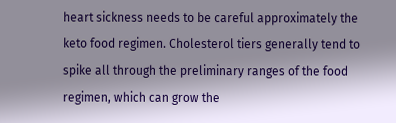heart sickness needs to be careful approximately the keto food regimen. Cholesterol tiers generally tend to spike all through the preliminary ranges of the food regimen, which can grow the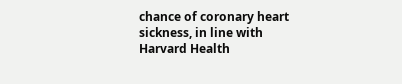chance of coronary heart sickness, in line with Harvard Health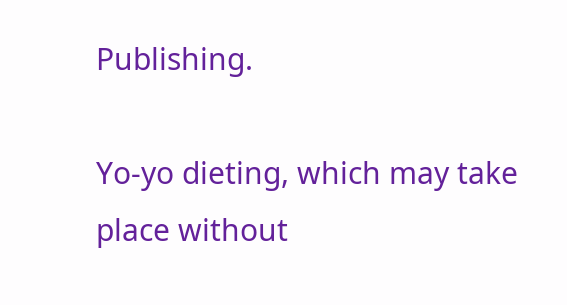Publishing.

Yo-yo dieting, which may take place without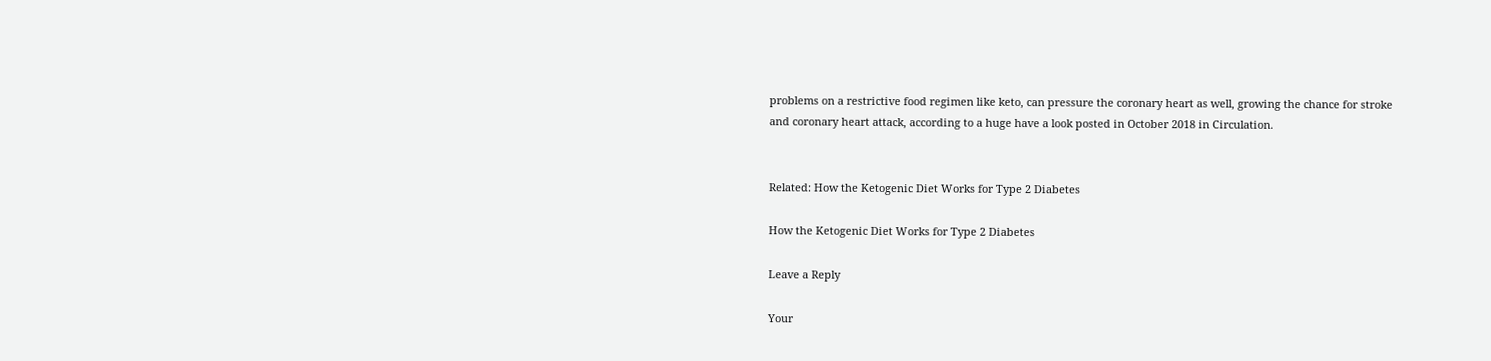problems on a restrictive food regimen like keto, can pressure the coronary heart as well, growing the chance for stroke and coronary heart attack, according to a huge have a look posted in October 2018 in Circulation.


Related: How the Ketogenic Diet Works for Type 2 Diabetes

How the Ketogenic Diet Works for Type 2 Diabetes

Leave a Reply

Your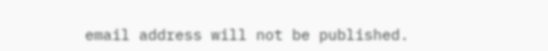email address will not be published.